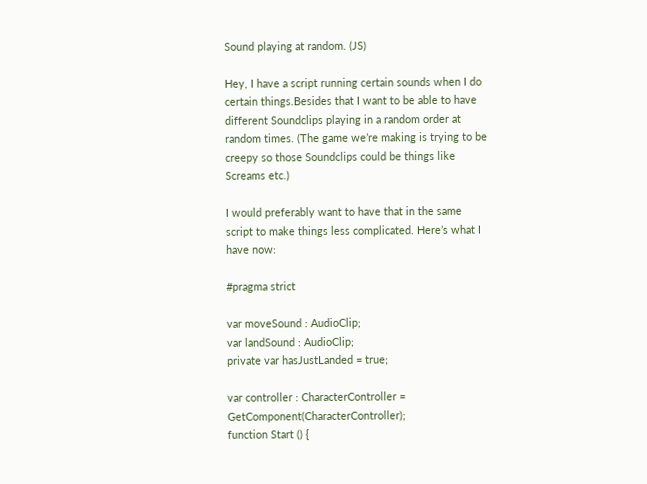Sound playing at random. (JS)

Hey, I have a script running certain sounds when I do certain things.Besides that I want to be able to have different Soundclips playing in a random order at random times. (The game we’re making is trying to be creepy so those Soundclips could be things like Screams etc.)

I would preferably want to have that in the same script to make things less complicated. Here’s what I have now:

#pragma strict

var moveSound : AudioClip;
var landSound : AudioClip;
private var hasJustLanded = true;

var controller : CharacterController = GetComponent(CharacterController);
function Start () {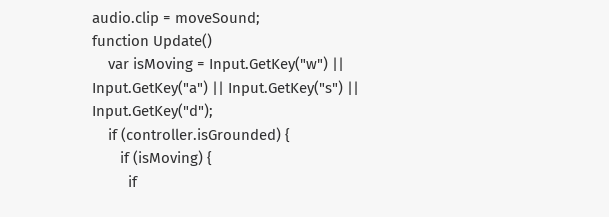audio.clip = moveSound;
function Update()
    var isMoving = Input.GetKey("w") || Input.GetKey("a") || Input.GetKey("s") || Input.GetKey("d");
    if (controller.isGrounded) {
       if (isMoving) {
         if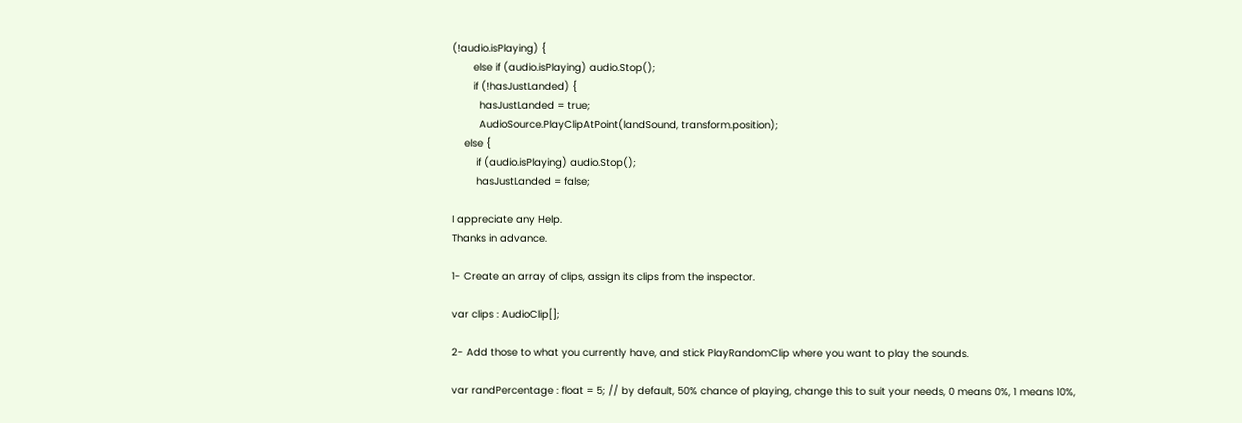(!audio.isPlaying) {
       else if (audio.isPlaying) audio.Stop();
       if (!hasJustLanded) {
         hasJustLanded = true;
         AudioSource.PlayClipAtPoint(landSound, transform.position);
    else {
        if (audio.isPlaying) audio.Stop();
        hasJustLanded = false;

I appreciate any Help.
Thanks in advance.

1- Create an array of clips, assign its clips from the inspector.

var clips : AudioClip[];

2- Add those to what you currently have, and stick PlayRandomClip where you want to play the sounds.

var randPercentage : float = 5; // by default, 50% chance of playing, change this to suit your needs, 0 means 0%, 1 means 10%,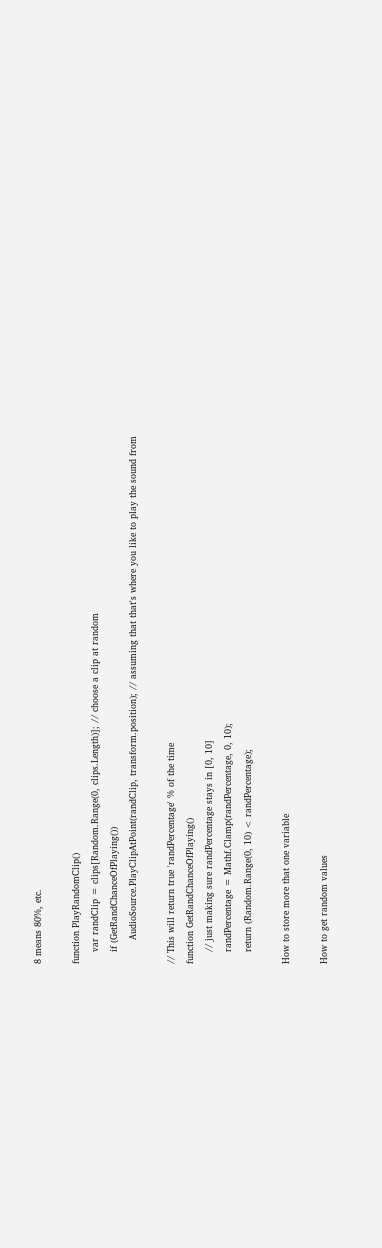8 means 80%, etc.

function PlayRandomClip()
    var randClip = clips[Random.Range(0, clips.Length)]; // choose a clip at random
    if (GetRandChanceOfPlaying())
        AudioSource.PlayClipAtPoint(randClip, transform.position); // assuming that that's where you like to play the sound from

// This will return true 'randPercentage' % of the time
function GetRandChanceOfPlaying()
    // just making sure randPercentage stays in [0, 10]
    randPercentage = Mathf.Clamp(randPercentage, 0, 10);
    return (Random.Range(0, 10) < randPercentage);

How to store more that one variable

How to get random values